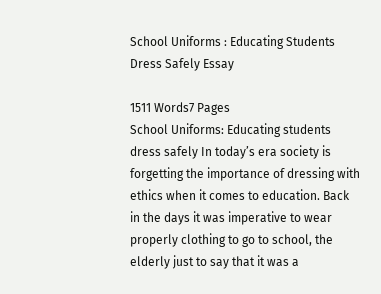School Uniforms : Educating Students Dress Safely Essay

1511 Words7 Pages
School Uniforms: Educating students dress safely In today’s era society is forgetting the importance of dressing with ethics when it comes to education. Back in the days it was imperative to wear properly clothing to go to school, the elderly just to say that it was a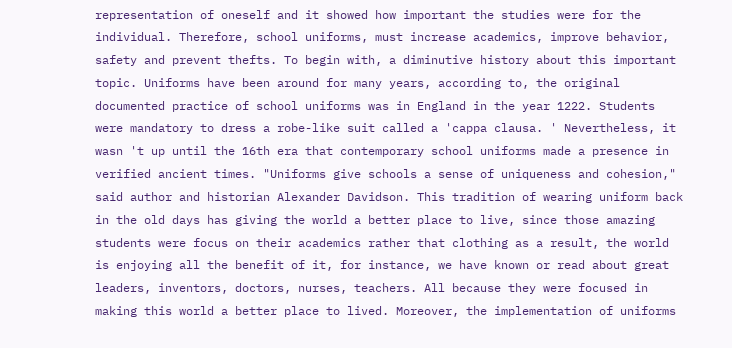representation of oneself and it showed how important the studies were for the individual. Therefore, school uniforms, must increase academics, improve behavior, safety and prevent thefts. To begin with, a diminutive history about this important topic. Uniforms have been around for many years, according to, the original documented practice of school uniforms was in England in the year 1222. Students were mandatory to dress a robe-like suit called a 'cappa clausa. ' Nevertheless, it wasn 't up until the 16th era that contemporary school uniforms made a presence in verified ancient times. "Uniforms give schools a sense of uniqueness and cohesion," said author and historian Alexander Davidson. This tradition of wearing uniform back in the old days has giving the world a better place to live, since those amazing students were focus on their academics rather that clothing as a result, the world is enjoying all the benefit of it, for instance, we have known or read about great leaders, inventors, doctors, nurses, teachers. All because they were focused in making this world a better place to lived. Moreover, the implementation of uniforms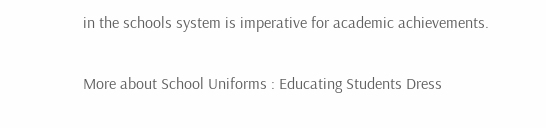in the schools system is imperative for academic achievements.

More about School Uniforms : Educating Students Dress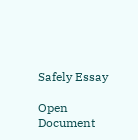Safely Essay

Open Document